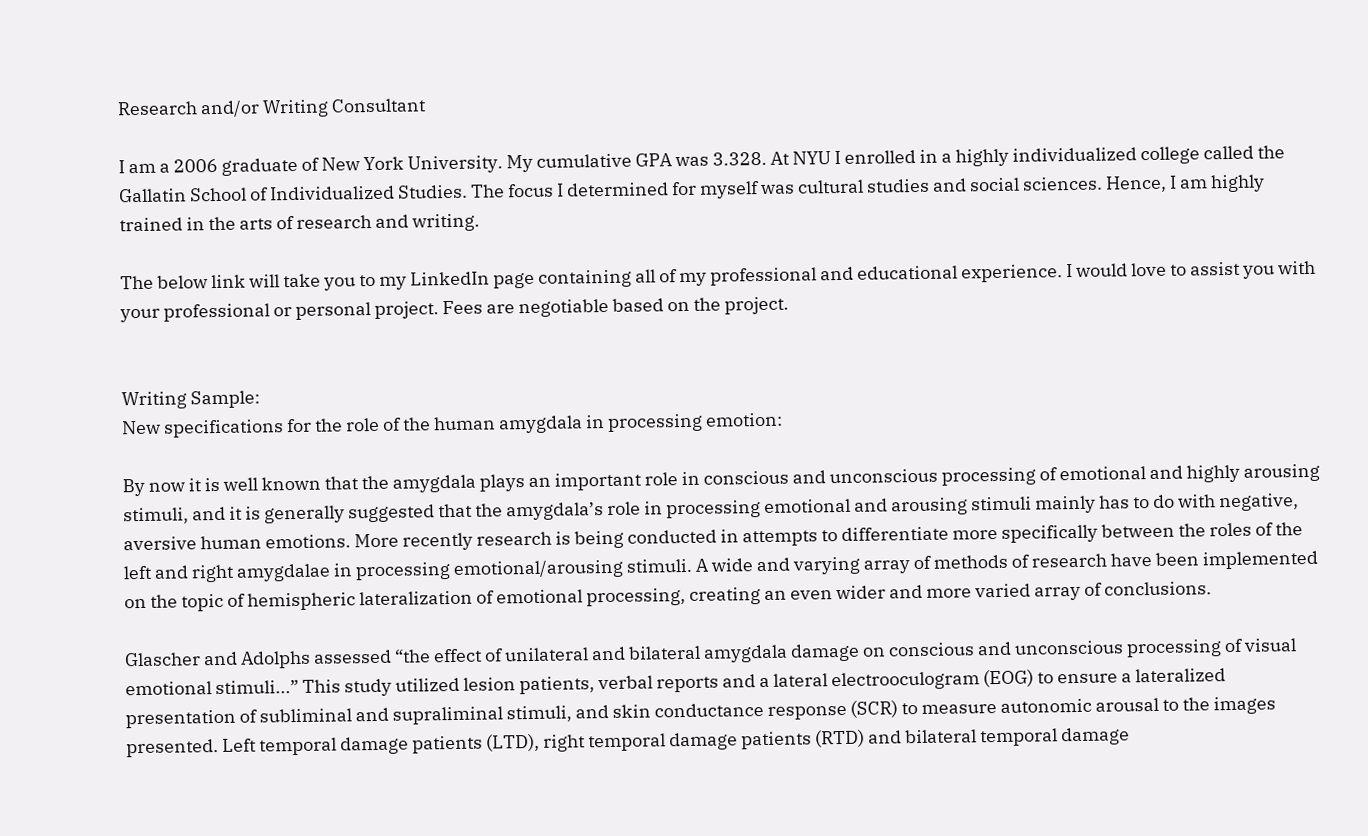Research and/or Writing Consultant

I am a 2006 graduate of New York University. My cumulative GPA was 3.328. At NYU I enrolled in a highly individualized college called the Gallatin School of Individualized Studies. The focus I determined for myself was cultural studies and social sciences. Hence, I am highly trained in the arts of research and writing.

The below link will take you to my LinkedIn page containing all of my professional and educational experience. I would love to assist you with your professional or personal project. Fees are negotiable based on the project.


Writing Sample:
New specifications for the role of the human amygdala in processing emotion:

By now it is well known that the amygdala plays an important role in conscious and unconscious processing of emotional and highly arousing stimuli, and it is generally suggested that the amygdala’s role in processing emotional and arousing stimuli mainly has to do with negative, aversive human emotions. More recently research is being conducted in attempts to differentiate more specifically between the roles of the left and right amygdalae in processing emotional/arousing stimuli. A wide and varying array of methods of research have been implemented on the topic of hemispheric lateralization of emotional processing, creating an even wider and more varied array of conclusions.

Glascher and Adolphs assessed “the effect of unilateral and bilateral amygdala damage on conscious and unconscious processing of visual emotional stimuli...” This study utilized lesion patients, verbal reports and a lateral electrooculogram (EOG) to ensure a lateralized presentation of subliminal and supraliminal stimuli, and skin conductance response (SCR) to measure autonomic arousal to the images presented. Left temporal damage patients (LTD), right temporal damage patients (RTD) and bilateral temporal damage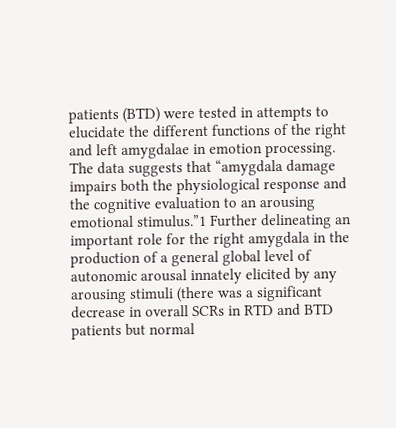patients (BTD) were tested in attempts to elucidate the different functions of the right and left amygdalae in emotion processing. The data suggests that “amygdala damage impairs both the physiological response and the cognitive evaluation to an arousing emotional stimulus.”1 Further delineating an important role for the right amygdala in the production of a general global level of autonomic arousal innately elicited by any arousing stimuli (there was a significant decrease in overall SCRs in RTD and BTD patients but normal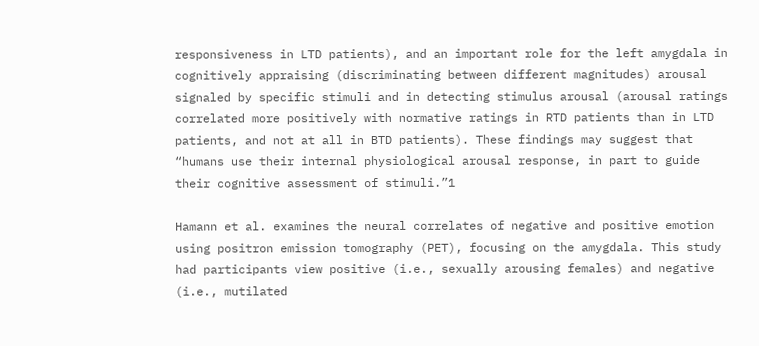responsiveness in LTD patients), and an important role for the left amygdala in cognitively appraising (discriminating between different magnitudes) arousal signaled by specific stimuli and in detecting stimulus arousal (arousal ratings correlated more positively with normative ratings in RTD patients than in LTD patients, and not at all in BTD patients). These findings may suggest that “humans use their internal physiological arousal response, in part to guide their cognitive assessment of stimuli.”1

Hamann et al. examines the neural correlates of negative and positive emotion using positron emission tomography (PET), focusing on the amygdala. This study had participants view positive (i.e., sexually arousing females) and negative (i.e., mutilated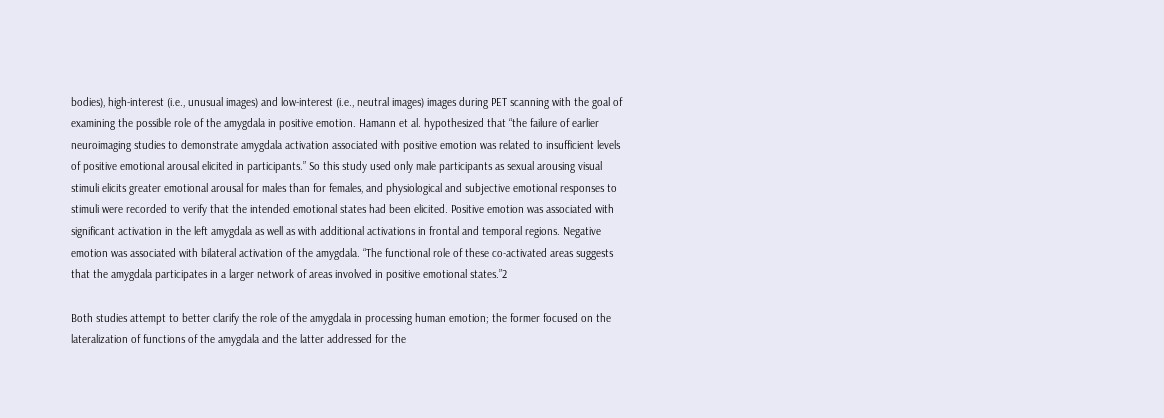bodies), high-interest (i.e., unusual images) and low-interest (i.e., neutral images) images during PET scanning with the goal of examining the possible role of the amygdala in positive emotion. Hamann et al. hypothesized that “the failure of earlier neuroimaging studies to demonstrate amygdala activation associated with positive emotion was related to insufficient levels of positive emotional arousal elicited in participants.” So this study used only male participants as sexual arousing visual stimuli elicits greater emotional arousal for males than for females, and physiological and subjective emotional responses to stimuli were recorded to verify that the intended emotional states had been elicited. Positive emotion was associated with significant activation in the left amygdala as well as with additional activations in frontal and temporal regions. Negative emotion was associated with bilateral activation of the amygdala. “The functional role of these co-activated areas suggests that the amygdala participates in a larger network of areas involved in positive emotional states.”2

Both studies attempt to better clarify the role of the amygdala in processing human emotion; the former focused on the lateralization of functions of the amygdala and the latter addressed for the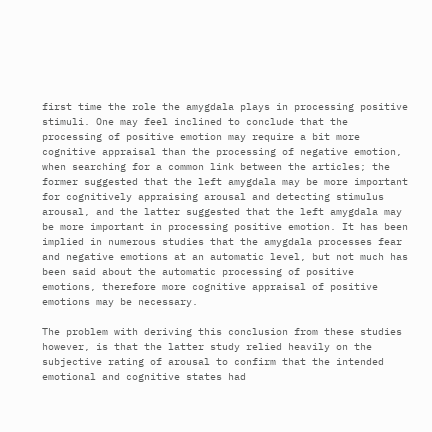first time the role the amygdala plays in processing positive stimuli. One may feel inclined to conclude that the processing of positive emotion may require a bit more cognitive appraisal than the processing of negative emotion, when searching for a common link between the articles; the former suggested that the left amygdala may be more important for cognitively appraising arousal and detecting stimulus arousal, and the latter suggested that the left amygdala may be more important in processing positive emotion. It has been implied in numerous studies that the amygdala processes fear and negative emotions at an automatic level, but not much has been said about the automatic processing of positive emotions, therefore more cognitive appraisal of positive emotions may be necessary.

The problem with deriving this conclusion from these studies however, is that the latter study relied heavily on the subjective rating of arousal to confirm that the intended emotional and cognitive states had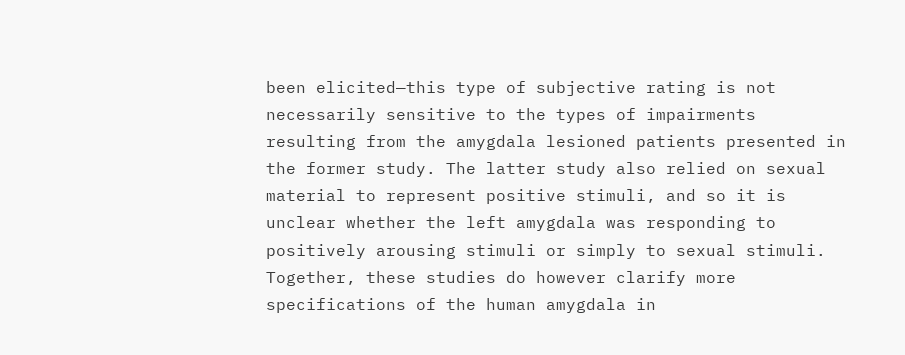been elicited—this type of subjective rating is not necessarily sensitive to the types of impairments resulting from the amygdala lesioned patients presented in the former study. The latter study also relied on sexual material to represent positive stimuli, and so it is unclear whether the left amygdala was responding to positively arousing stimuli or simply to sexual stimuli. Together, these studies do however clarify more specifications of the human amygdala in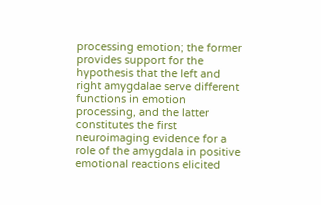processing emotion; the former provides support for the hypothesis that the left and right amygdalae serve different functions in emotion processing, and the latter constitutes the first neuroimaging evidence for a role of the amygdala in positive emotional reactions elicited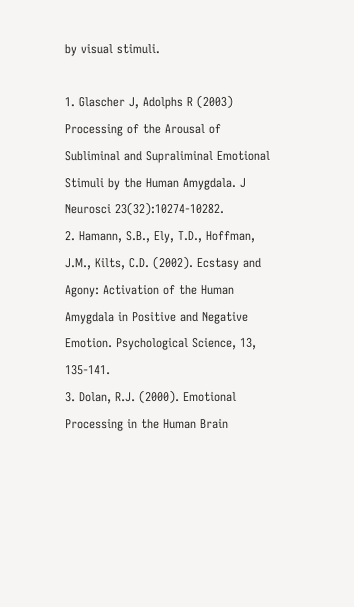by visual stimuli.

1. Glascher J, Adolphs R (2003) Processing of the Arousal of Subliminal and Supraliminal Emotional Stimuli by the Human Amygdala. J Neurosci 23(32):10274-10282.
2. Hamann, S.B., Ely, T.D., Hoffman, J.M., Kilts, C.D. (2002). Ecstasy and Agony: Activation of the Human Amygdala in Positive and Negative Emotion. Psychological Science, 13, 135-141.
3. Dolan, R.J. (2000). Emotional Processing in the Human Brain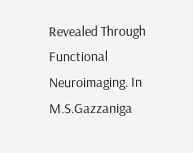Revealed Through Functional Neuroimaging. In M.S.Gazzaniga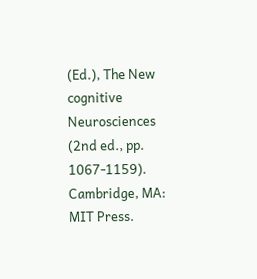(Ed.), The New cognitive Neurosciences (2nd ed., pp. 1067-1159). Cambridge, MA: MIT Press.